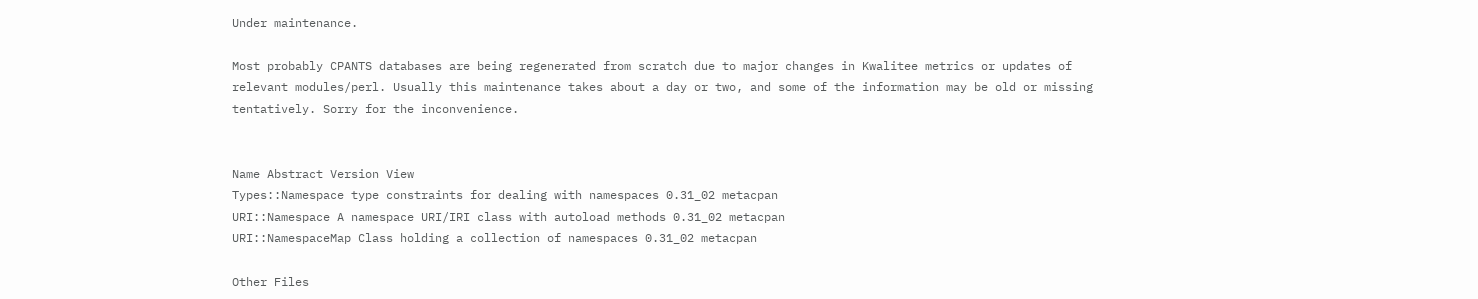Under maintenance.

Most probably CPANTS databases are being regenerated from scratch due to major changes in Kwalitee metrics or updates of relevant modules/perl. Usually this maintenance takes about a day or two, and some of the information may be old or missing tentatively. Sorry for the inconvenience.


Name Abstract Version View
Types::Namespace type constraints for dealing with namespaces 0.31_02 metacpan
URI::Namespace A namespace URI/IRI class with autoload methods 0.31_02 metacpan
URI::NamespaceMap Class holding a collection of namespaces 0.31_02 metacpan

Other Files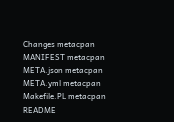Changes metacpan
MANIFEST metacpan
META.json metacpan
META.yml metacpan
Makefile.PL metacpan
README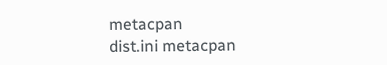metacpan
dist.ini metacpan